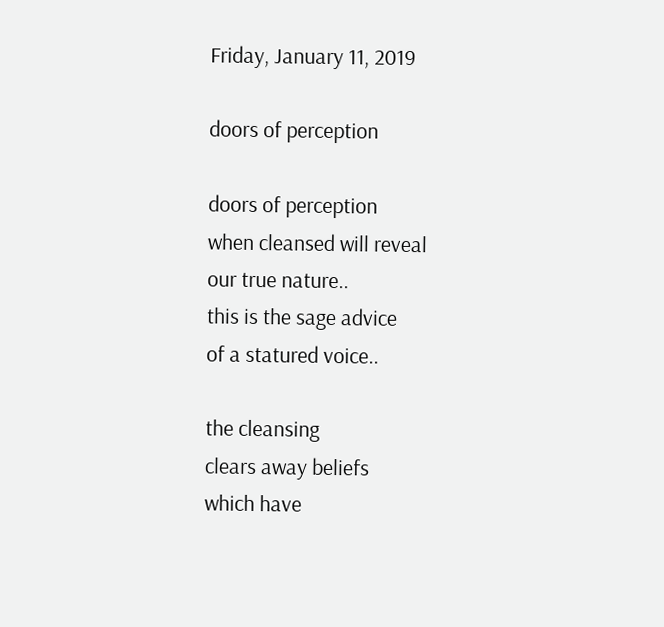Friday, January 11, 2019

doors of perception

doors of perception
when cleansed will reveal
our true nature..
this is the sage advice
of a statured voice..

the cleansing
clears away beliefs
which have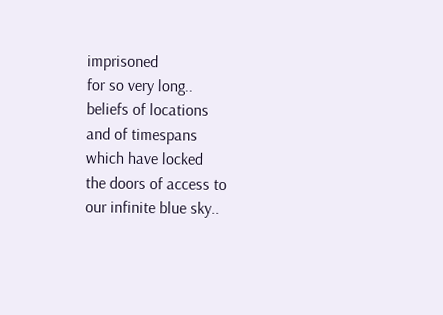imprisoned
for so very long..
beliefs of locations
and of timespans
which have locked
the doors of access to
our infinite blue sky..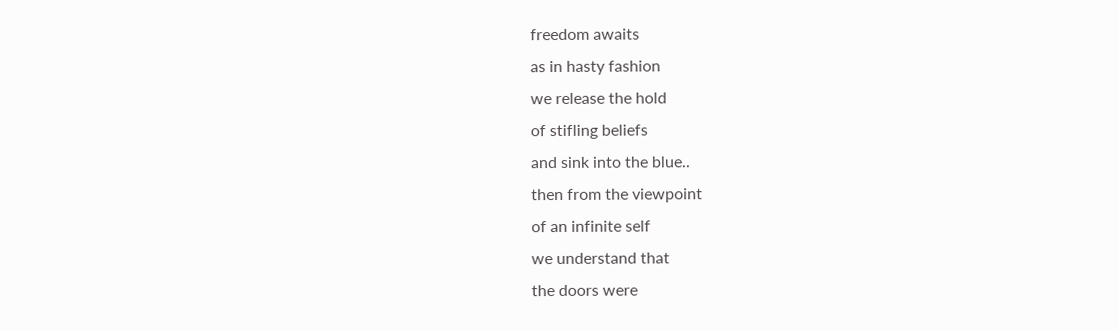freedom awaits
as in hasty fashion
we release the hold
of stifling beliefs
and sink into the blue..
then from the viewpoint
of an infinite self
we understand that
the doors were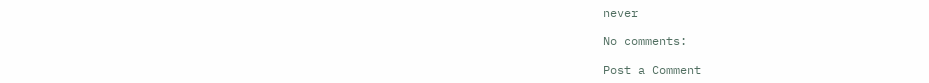never

No comments:

Post a Comment